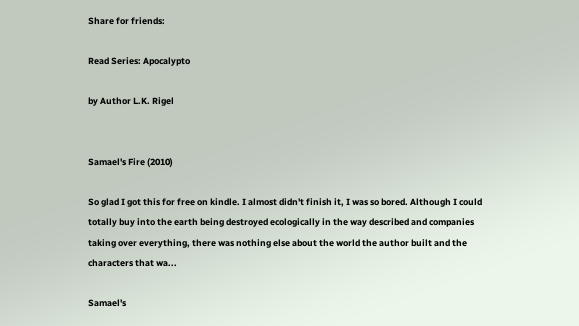Share for friends:

Read Series: Apocalypto

by Author L.K. Rigel


Samael's Fire (2010)

So glad I got this for free on kindle. I almost didn't finish it, I was so bored. Although I could totally buy into the earth being destroyed ecologically in the way described and companies taking over everything, there was nothing else about the world the author built and the characters that wa...

Samael's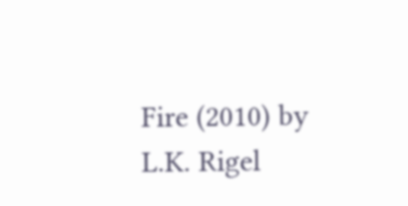Fire (2010) by L.K. Rigel